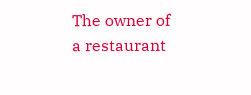The owner of a restaurant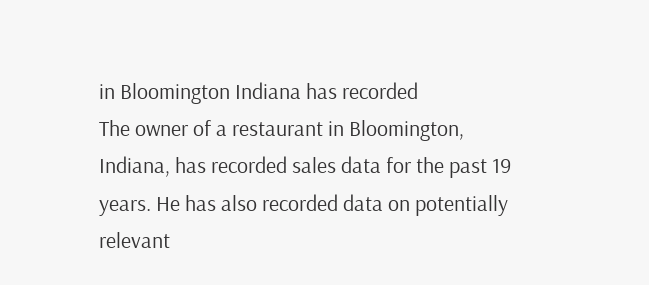in Bloomington Indiana has recorded
The owner of a restaurant in Bloomington, Indiana, has recorded sales data for the past 19 years. He has also recorded data on potentially relevant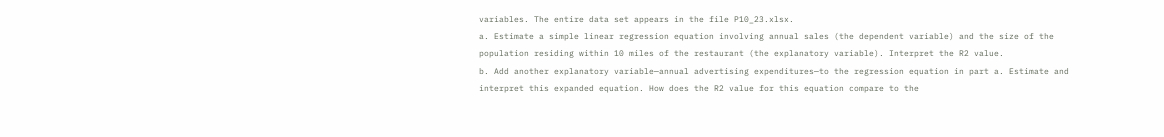variables. The entire data set appears in the file P10_23.xlsx.
a. Estimate a simple linear regression equation involving annual sales (the dependent variable) and the size of the population residing within 10 miles of the restaurant (the explanatory variable). Interpret the R2 value.
b. Add another explanatory variable—annual advertising expenditures—to the regression equation in part a. Estimate and interpret this expanded equation. How does the R2 value for this equation compare to the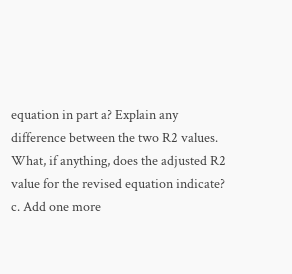equation in part a? Explain any difference between the two R2 values. What, if anything, does the adjusted R2 value for the revised equation indicate?
c. Add one more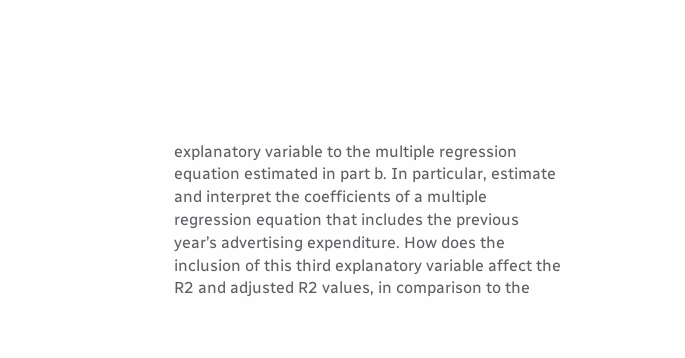explanatory variable to the multiple regression equation estimated in part b. In particular, estimate and interpret the coefficients of a multiple regression equation that includes the previous year’s advertising expenditure. How does the inclusion of this third explanatory variable affect the R2 and adjusted R2 values, in comparison to the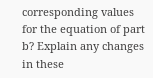corresponding values for the equation of part b? Explain any changes in these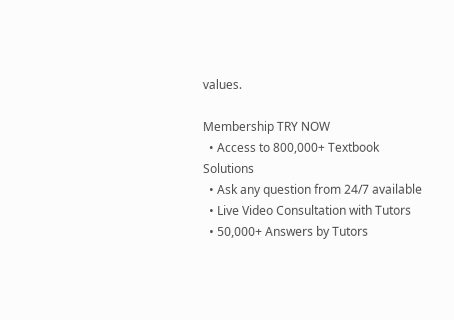values.

Membership TRY NOW
  • Access to 800,000+ Textbook Solutions
  • Ask any question from 24/7 available
  • Live Video Consultation with Tutors
  • 50,000+ Answers by Tutors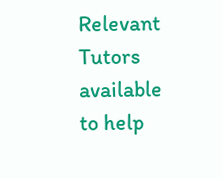Relevant Tutors available to help